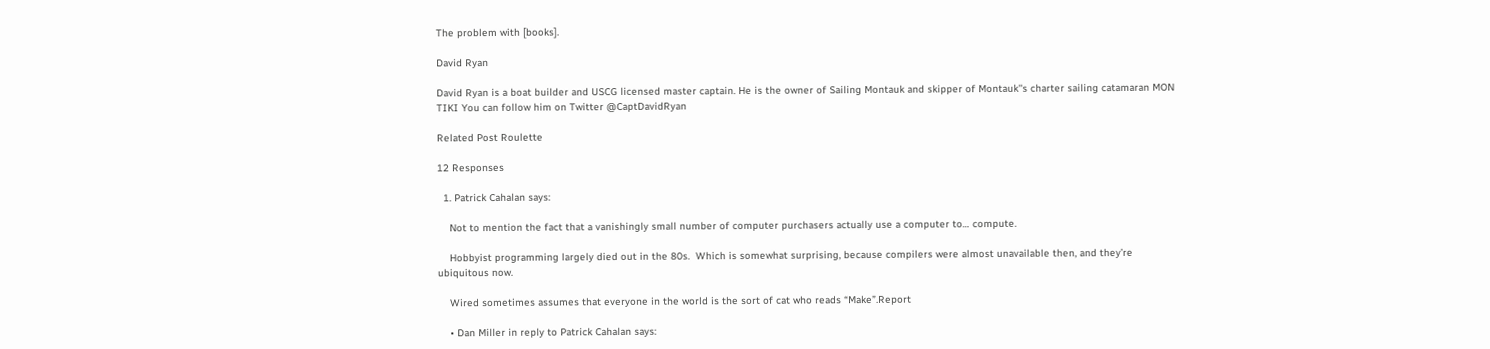The problem with [books].

David Ryan

David Ryan is a boat builder and USCG licensed master captain. He is the owner of Sailing Montauk and skipper of Montauk''s charter sailing catamaran MON TIKI You can follow him on Twitter @CaptDavidRyan

Related Post Roulette

12 Responses

  1. Patrick Cahalan says:

    Not to mention the fact that a vanishingly small number of computer purchasers actually use a computer to… compute.

    Hobbyist programming largely died out in the 80s.  Which is somewhat surprising, because compilers were almost unavailable then, and they’re ubiquitous now.

    Wired sometimes assumes that everyone in the world is the sort of cat who reads “Make”.Report

    • Dan Miller in reply to Patrick Cahalan says: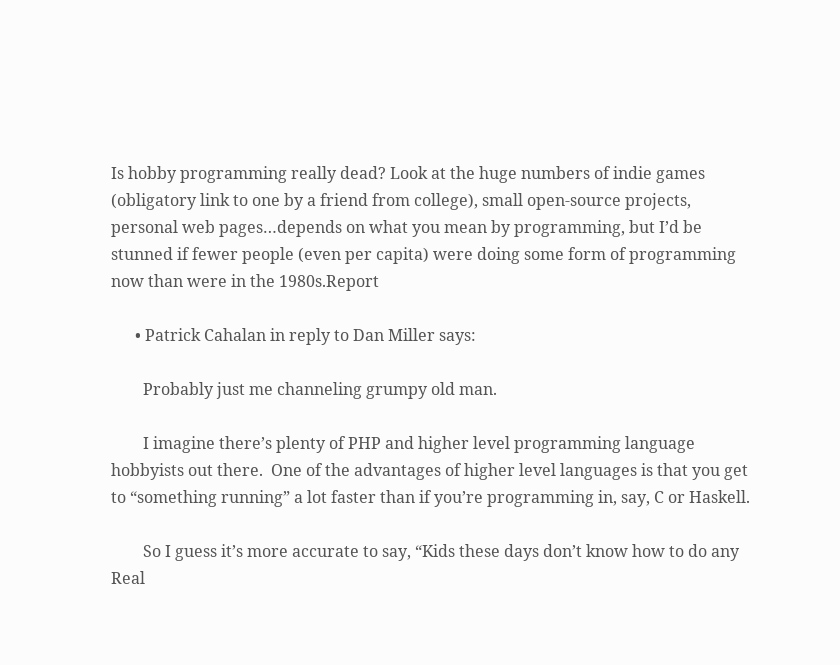Is hobby programming really dead? Look at the huge numbers of indie games (obligatory link to one by a friend from college), small open-source projects, personal web pages…depends on what you mean by programming, but I’d be stunned if fewer people (even per capita) were doing some form of programming now than were in the 1980s.Report

      • Patrick Cahalan in reply to Dan Miller says:

        Probably just me channeling grumpy old man.

        I imagine there’s plenty of PHP and higher level programming language hobbyists out there.  One of the advantages of higher level languages is that you get to “something running” a lot faster than if you’re programming in, say, C or Haskell.

        So I guess it’s more accurate to say, “Kids these days don’t know how to do any Real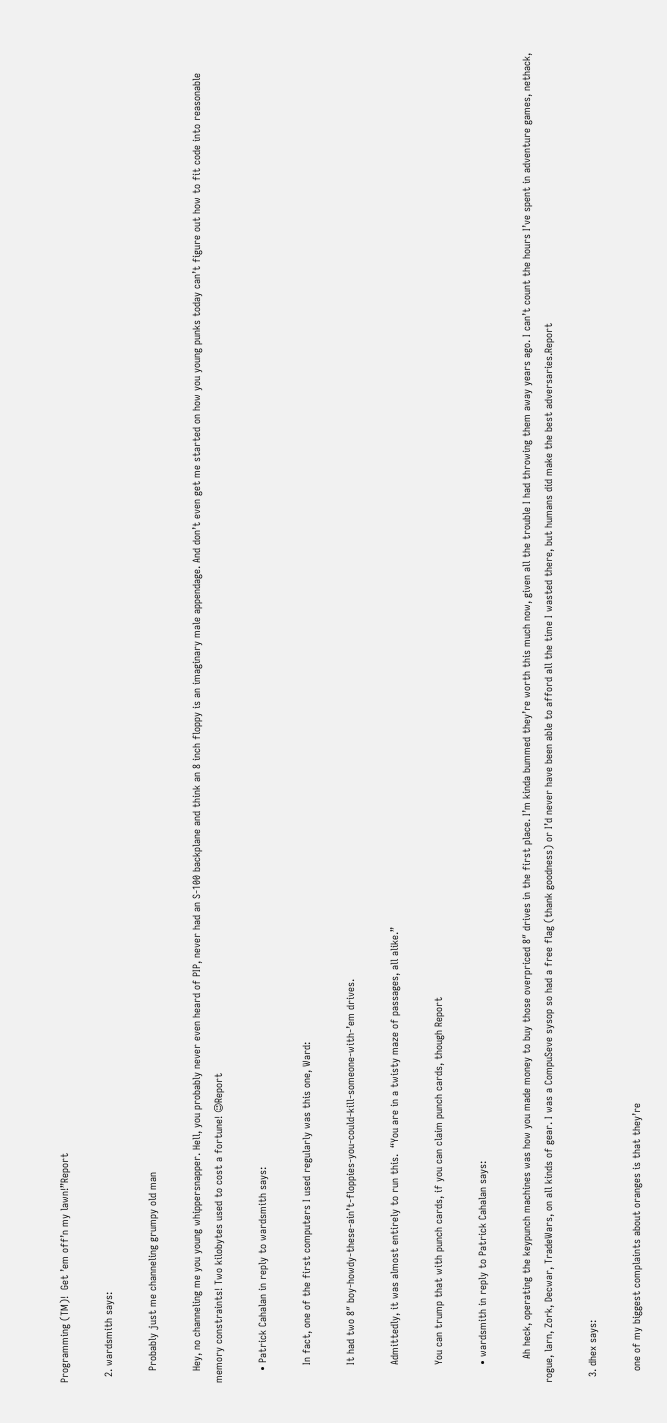Programming (TM)!  Get ’em off’n my lawn!”Report

  2. wardsmith says:

    Probably just me channeling grumpy old man

    Hey, no channeling me you young whippersnapper. Hell, you probably never even heard of PIP, never had an S-100 backplane and think an 8 inch floppy is an imaginary male appendage. And don’t even get me started on how you young punks today can’t figure out how to fit code into reasonable memory constraints! Two kilobytes used to cost a fortune! 😉Report

    • Patrick Cahalan in reply to wardsmith says:

      In fact, one of the first computers I used regularly was this one, Ward:

      It had two 8″ boy-howdy-these-ain’t-floppies-you-could-kill-someone-with-’em drives.

      Admittedly, it was almost entirely to run this.  “You are in a twisty maze of passages, all alike.”

      You can trump that with punch cards, if you can claim punch cards, though Report

      • wardsmith in reply to Patrick Cahalan says:

        Ah heck, operating the keypunch machines was how you made money to buy those overpriced 8″ drives in the first place. I’m kinda bummed they’re worth this much now, given all the trouble I had throwing them away years ago. I can’t count the hours I’ve spent in adventure games, nethack, rogue, larn, Zork, Decwar, TradeWars, on all kinds of gear. I was a CompuSeve sysop so had a free flag (thank goodness) or I’d never have been able to afford all the time I wasted there, but humans did make the best adversaries.Report

  3. dhex says:

    one of my biggest complaints about oranges is that they’re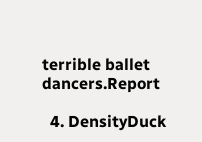terrible ballet dancers.Report

  4. DensityDuck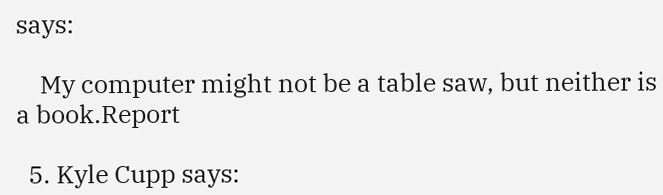says:

    My computer might not be a table saw, but neither is a book.Report

  5. Kyle Cupp says: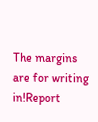The margins are for writing in!Report